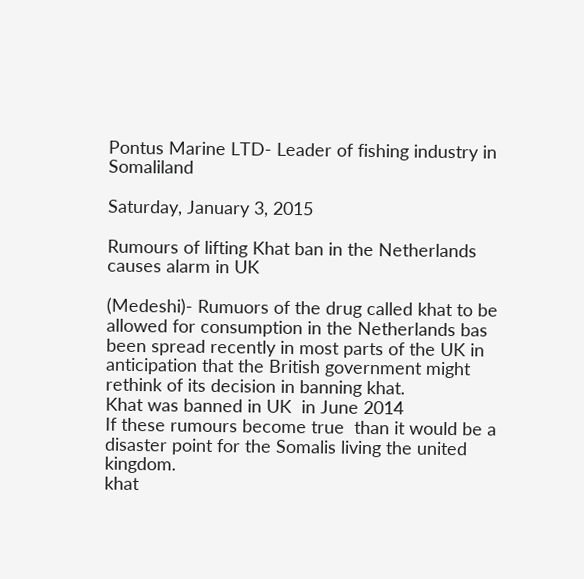Pontus Marine LTD- Leader of fishing industry in Somaliland

Saturday, January 3, 2015

Rumours of lifting Khat ban in the Netherlands causes alarm in UK

(Medeshi)- Rumuors of the drug called khat to be allowed for consumption in the Netherlands bas been spread recently in most parts of the UK in anticipation that the British government might rethink of its decision in banning khat.
Khat was banned in UK  in June 2014
If these rumours become true  than it would be a disaster point for the Somalis living the united kingdom.
khat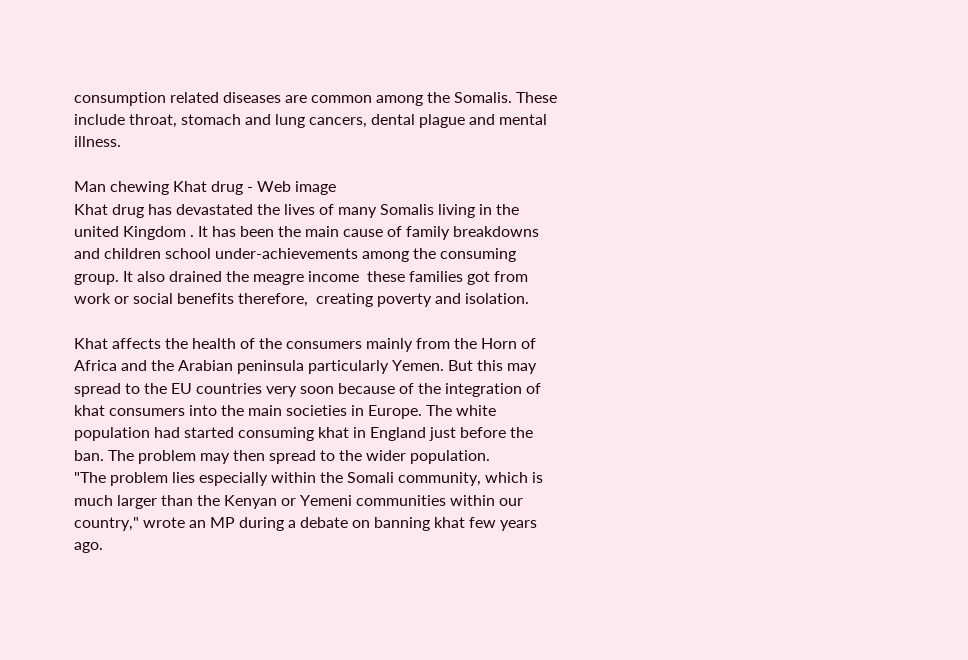consumption related diseases are common among the Somalis. These include throat, stomach and lung cancers, dental plague and mental illness.

Man chewing Khat drug - Web image
Khat drug has devastated the lives of many Somalis living in the united Kingdom . It has been the main cause of family breakdowns and children school under-achievements among the consuming group. It also drained the meagre income  these families got from work or social benefits therefore,  creating poverty and isolation.

Khat affects the health of the consumers mainly from the Horn of Africa and the Arabian peninsula particularly Yemen. But this may spread to the EU countries very soon because of the integration of khat consumers into the main societies in Europe. The white population had started consuming khat in England just before the ban. The problem may then spread to the wider population.
"The problem lies especially within the Somali community, which is much larger than the Kenyan or Yemeni communities within our country," wrote an MP during a debate on banning khat few years ago.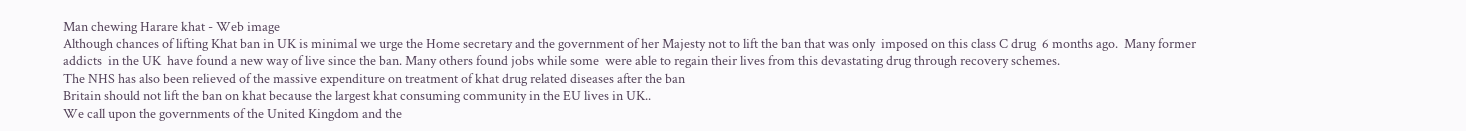Man chewing Harare khat - Web image
Although chances of lifting Khat ban in UK is minimal we urge the Home secretary and the government of her Majesty not to lift the ban that was only  imposed on this class C drug  6 months ago.  Many former addicts  in the UK  have found a new way of live since the ban. Many others found jobs while some  were able to regain their lives from this devastating drug through recovery schemes.
The NHS has also been relieved of the massive expenditure on treatment of khat drug related diseases after the ban
Britain should not lift the ban on khat because the largest khat consuming community in the EU lives in UK..
We call upon the governments of the United Kingdom and the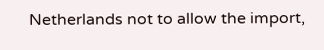Netherlands not to allow the import,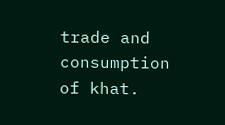trade and consumption of khat.